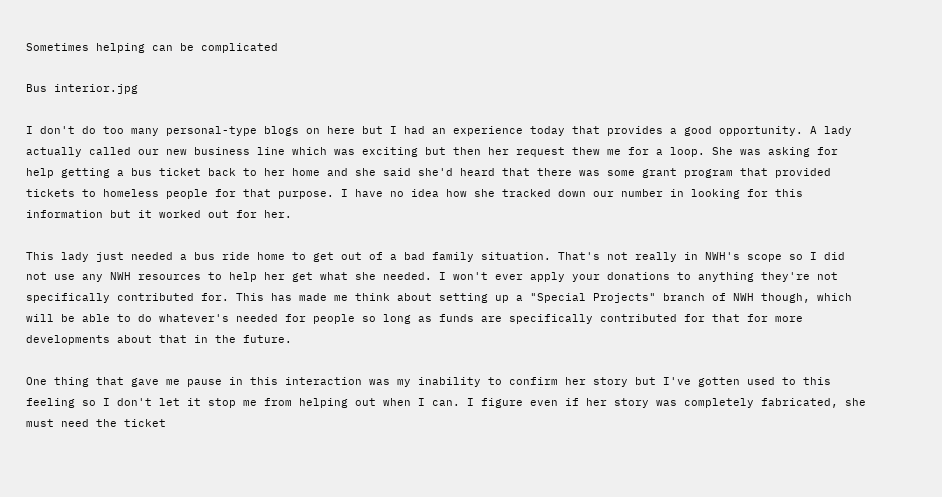Sometimes helping can be complicated

Bus interior.jpg

I don't do too many personal-type blogs on here but I had an experience today that provides a good opportunity. A lady actually called our new business line which was exciting but then her request thew me for a loop. She was asking for help getting a bus ticket back to her home and she said she'd heard that there was some grant program that provided tickets to homeless people for that purpose. I have no idea how she tracked down our number in looking for this information but it worked out for her.

This lady just needed a bus ride home to get out of a bad family situation. That's not really in NWH's scope so I did not use any NWH resources to help her get what she needed. I won't ever apply your donations to anything they're not specifically contributed for. This has made me think about setting up a "Special Projects" branch of NWH though, which will be able to do whatever's needed for people so long as funds are specifically contributed for that for more developments about that in the future.

One thing that gave me pause in this interaction was my inability to confirm her story but I've gotten used to this feeling so I don't let it stop me from helping out when I can. I figure even if her story was completely fabricated, she must need the ticket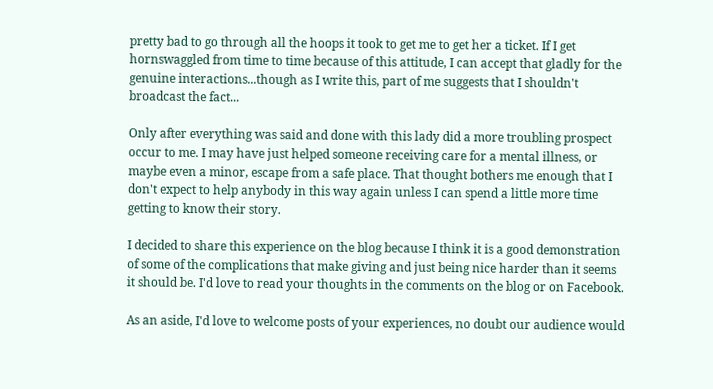pretty bad to go through all the hoops it took to get me to get her a ticket. If I get hornswaggled from time to time because of this attitude, I can accept that gladly for the genuine interactions...though as I write this, part of me suggests that I shouldn't broadcast the fact...

Only after everything was said and done with this lady did a more troubling prospect occur to me. I may have just helped someone receiving care for a mental illness, or maybe even a minor, escape from a safe place. That thought bothers me enough that I don't expect to help anybody in this way again unless I can spend a little more time getting to know their story.

I decided to share this experience on the blog because I think it is a good demonstration of some of the complications that make giving and just being nice harder than it seems it should be. I'd love to read your thoughts in the comments on the blog or on Facebook.

As an aside, I'd love to welcome posts of your experiences, no doubt our audience would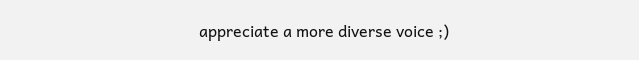appreciate a more diverse voice ;)